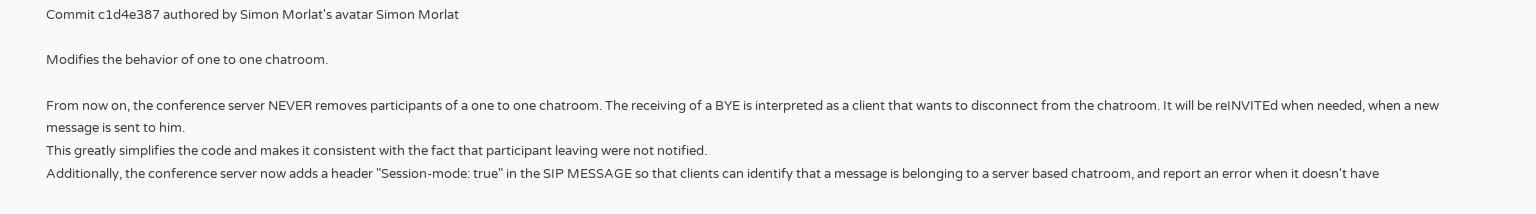Commit c1d4e387 authored by Simon Morlat's avatar Simon Morlat

Modifies the behavior of one to one chatroom.

From now on, the conference server NEVER removes participants of a one to one chatroom. The receiving of a BYE is interpreted as a client that wants to disconnect from the chatroom. It will be reINVITEd when needed, when a new message is sent to him.
This greatly simplifies the code and makes it consistent with the fact that participant leaving were not notified.
Additionally, the conference server now adds a header "Session-mode: true" in the SIP MESSAGE so that clients can identify that a message is belonging to a server based chatroom, and report an error when it doesn't have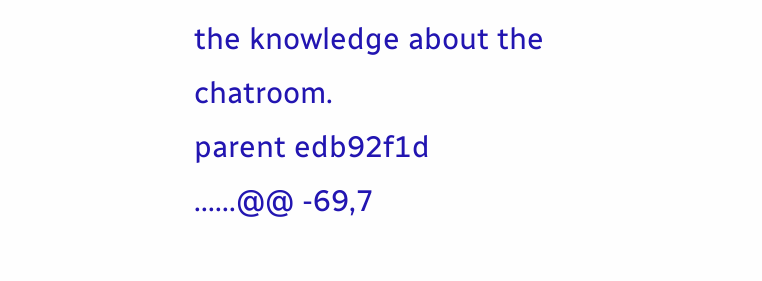the knowledge about the chatroom.
parent edb92f1d
......@@ -69,7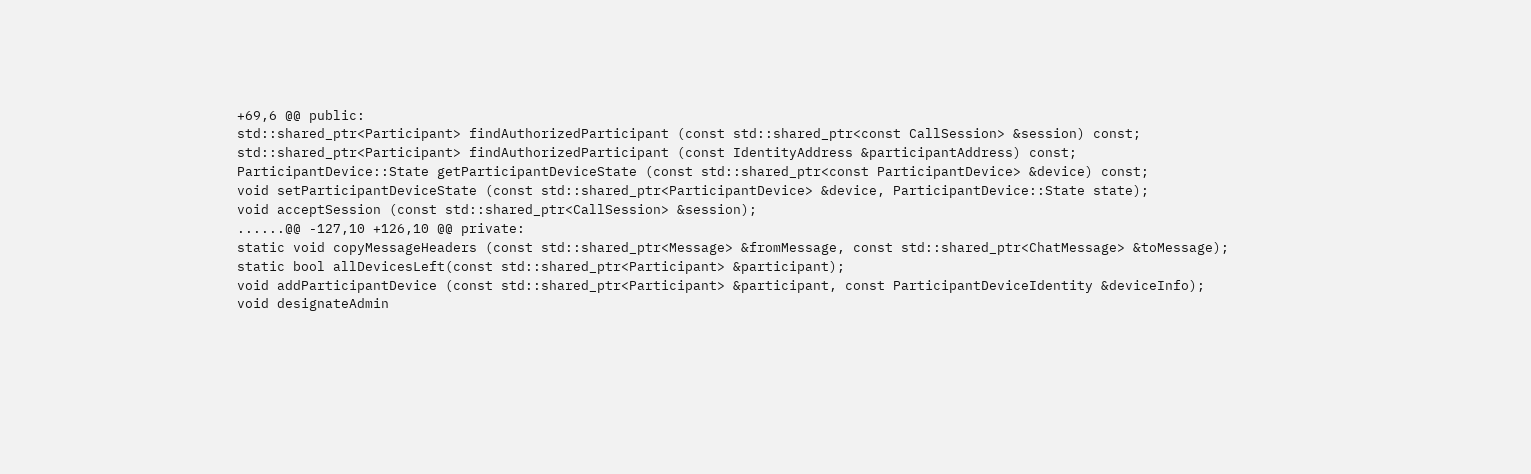+69,6 @@ public:
std::shared_ptr<Participant> findAuthorizedParticipant (const std::shared_ptr<const CallSession> &session) const;
std::shared_ptr<Participant> findAuthorizedParticipant (const IdentityAddress &participantAddress) const;
ParticipantDevice::State getParticipantDeviceState (const std::shared_ptr<const ParticipantDevice> &device) const;
void setParticipantDeviceState (const std::shared_ptr<ParticipantDevice> &device, ParticipantDevice::State state);
void acceptSession (const std::shared_ptr<CallSession> &session);
......@@ -127,10 +126,10 @@ private:
static void copyMessageHeaders (const std::shared_ptr<Message> &fromMessage, const std::shared_ptr<ChatMessage> &toMessage);
static bool allDevicesLeft(const std::shared_ptr<Participant> &participant);
void addParticipantDevice (const std::shared_ptr<Participant> &participant, const ParticipantDeviceIdentity &deviceInfo);
void designateAdmin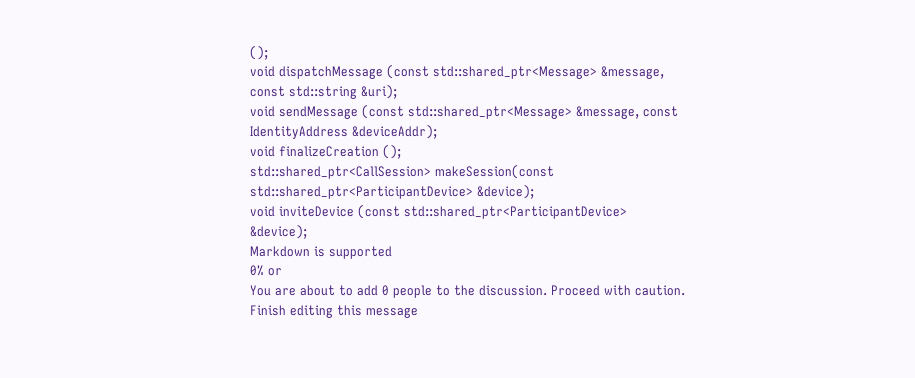();
void dispatchMessage (const std::shared_ptr<Message> &message, const std::string &uri);
void sendMessage (const std::shared_ptr<Message> &message, const IdentityAddress &deviceAddr);
void finalizeCreation ();
std::shared_ptr<CallSession> makeSession(const std::shared_ptr<ParticipantDevice> &device);
void inviteDevice (const std::shared_ptr<ParticipantDevice> &device);
Markdown is supported
0% or
You are about to add 0 people to the discussion. Proceed with caution.
Finish editing this message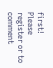first!
Please register or to comment